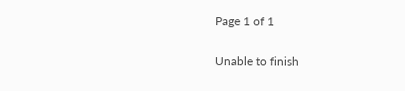Page 1 of 1

Unable to finish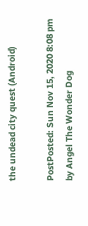the undead city quest (Android)

PostPosted: Sun Nov 15, 2020 8:08 pm
by Angel The Wonder Dog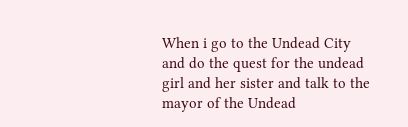When i go to the Undead City and do the quest for the undead girl and her sister and talk to the mayor of the Undead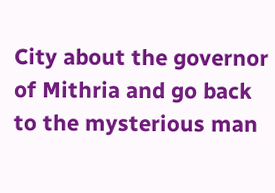City about the governor of Mithria and go back to the mysterious man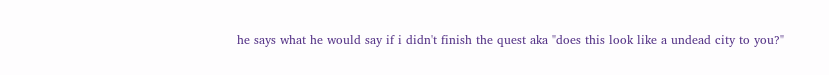he says what he would say if i didn't finish the quest aka "does this look like a undead city to you?"